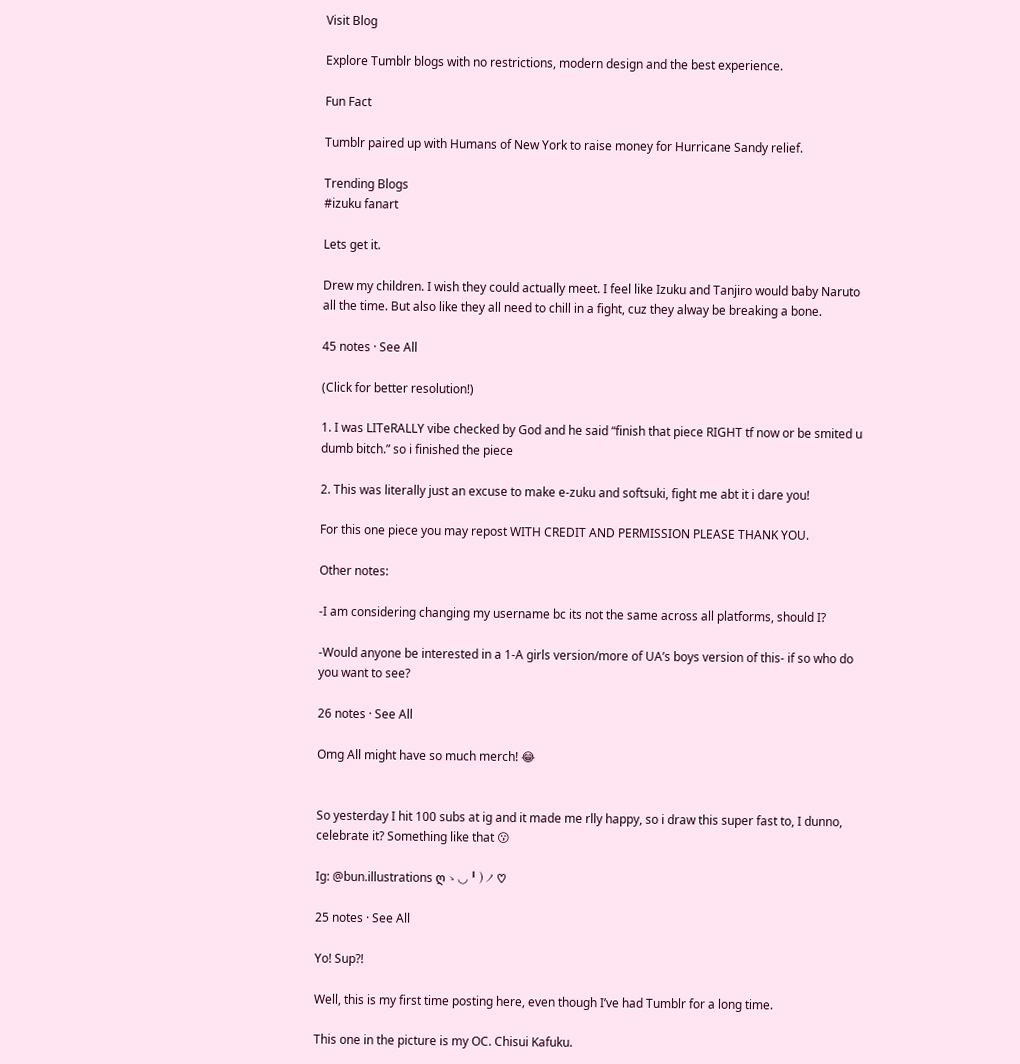Visit Blog

Explore Tumblr blogs with no restrictions, modern design and the best experience.

Fun Fact

Tumblr paired up with Humans of New York to raise money for Hurricane Sandy relief.

Trending Blogs
#izuku fanart

Lets get it.

Drew my children. I wish they could actually meet. I feel like Izuku and Tanjiro would baby Naruto all the time. But also like they all need to chill in a fight, cuz they alway be breaking a bone.

45 notes · See All

(Click for better resolution!)

1. I was LITeRALLY vibe checked by God and he said “finish that piece RIGHT tf now or be smited u dumb bitch.” so i finished the piece

2. This was literally just an excuse to make e-zuku and softsuki, fight me abt it i dare you!

For this one piece you may repost WITH CREDIT AND PERMISSION PLEASE THANK YOU.

Other notes:

-I am considering changing my username bc its not the same across all platforms, should I?

-Would anyone be interested in a 1-A girls version/more of UA’s boys version of this- if so who do you want to see?

26 notes · See All

Omg All might have so much merch! 😂


So yesterday I hit 100 subs at ig and it made me rlly happy, so i draw this super fast to, I dunno, celebrate it? Something like that 😗

Ig: @bun.illustrations ღゝ◡╹)ノ♡

25 notes · See All

Yo! Sup?!

Well, this is my first time posting here, even though I’ve had Tumblr for a long time.

This one in the picture is my OC. Chisui Kafuku.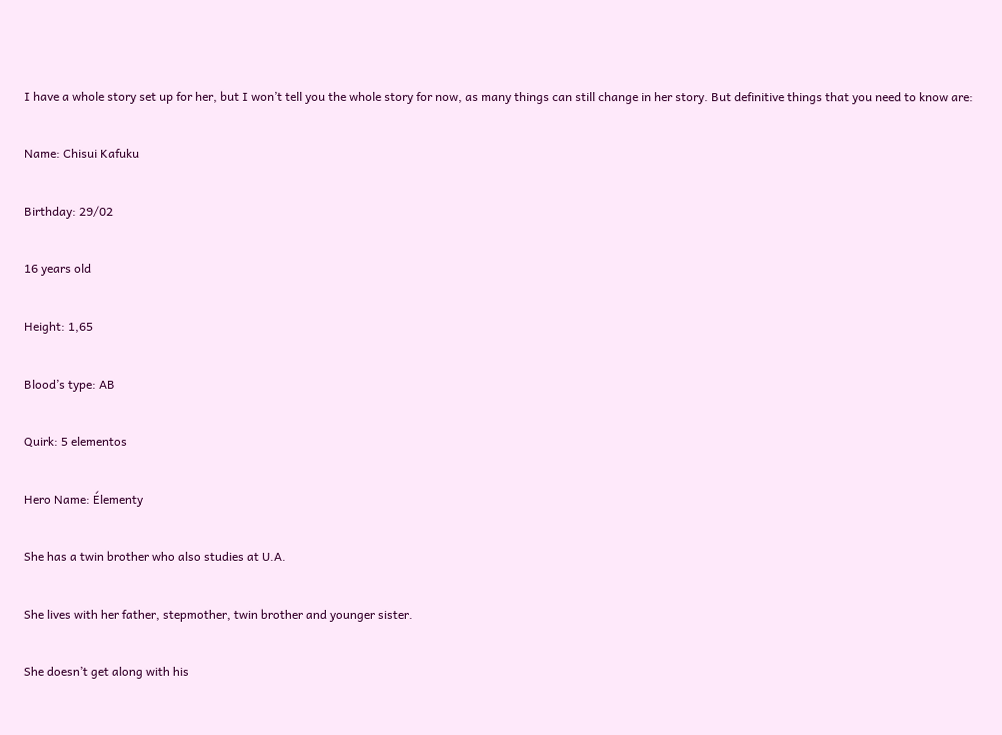I have a whole story set up for her, but I won’t tell you the whole story for now, as many things can still change in her story. But definitive things that you need to know are:

Name: Chisui Kafuku

Birthday: 29/02

16 years old

Height: 1,65

Blood’s type: AB

Quirk: 5 elementos

Hero Name: Élementy

She has a twin brother who also studies at U.A.

She lives with her father, stepmother, twin brother and younger sister.

She doesn’t get along with his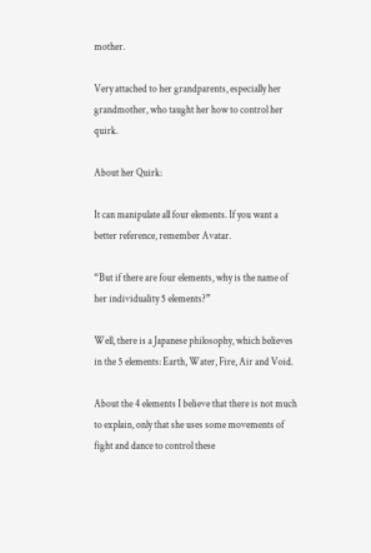mother.

Very attached to her grandparents, especially her grandmother, who taught her how to control her quirk.

About her Quirk:

It can manipulate all four elements. If you want a better reference, remember Avatar.

“But if there are four elements, why is the name of her individuality 5 elements?”

Well, there is a Japanese philosophy, which believes in the 5 elements: Earth, Water, Fire, Air and Void.

About the 4 elements I believe that there is not much to explain, only that she uses some movements of fight and dance to control these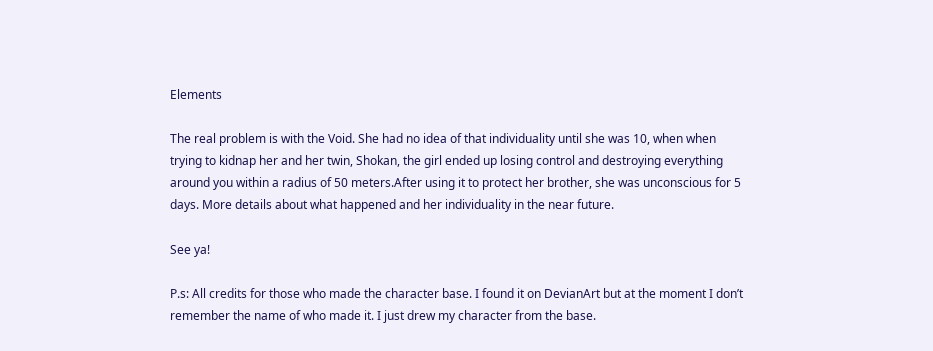Elements

The real problem is with the Void. She had no idea of that individuality until she was 10, when when trying to kidnap her and her twin, Shokan, the girl ended up losing control and destroying everything around you within a radius of 50 meters.After using it to protect her brother, she was unconscious for 5 days. More details about what happened and her individuality in the near future.

See ya!

P.s: All credits for those who made the character base. I found it on DevianArt but at the moment I don’t remember the name of who made it. I just drew my character from the base.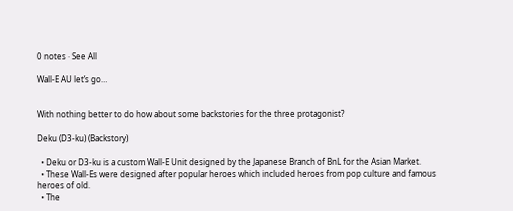0 notes · See All

Wall-E AU let’s go…


With nothing better to do how about some backstories for the three protagonist?

Deku (D3-ku) (Backstory)

  • Deku or D3-ku is a custom Wall-E Unit designed by the Japanese Branch of BnL for the Asian Market.
  • These Wall-Es were designed after popular heroes which included heroes from pop culture and famous heroes of old.
  • The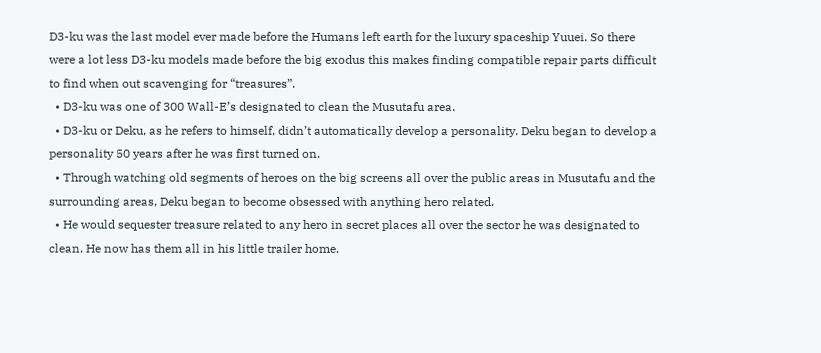D3-ku was the last model ever made before the Humans left earth for the luxury spaceship Yuuei. So there were a lot less D3-ku models made before the big exodus this makes finding compatible repair parts difficult to find when out scavenging for “treasures”.
  • D3-ku was one of 300 Wall-E’s designated to clean the Musutafu area.
  • D3-ku or Deku, as he refers to himself, didn’t automatically develop a personality. Deku began to develop a personality 50 years after he was first turned on.
  • Through watching old segments of heroes on the big screens all over the public areas in Musutafu and the surrounding areas, Deku began to become obsessed with anything hero related.
  • He would sequester treasure related to any hero in secret places all over the sector he was designated to clean. He now has them all in his little trailer home.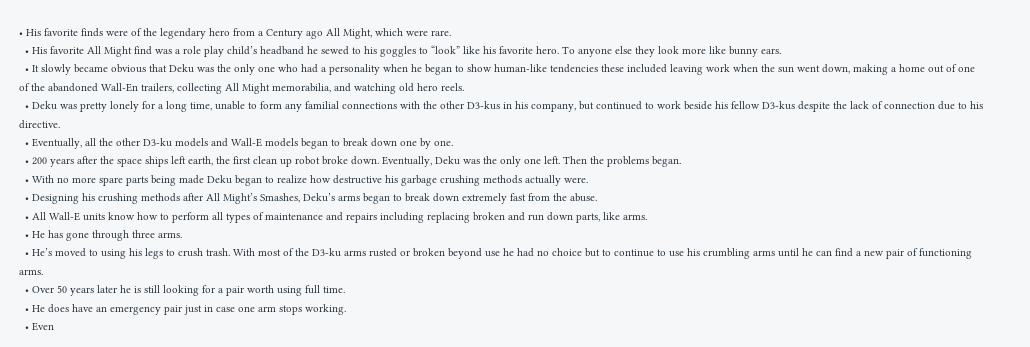• His favorite finds were of the legendary hero from a Century ago All Might, which were rare.
  • His favorite All Might find was a role play child’s headband he sewed to his goggles to “look” like his favorite hero. To anyone else they look more like bunny ears.
  • It slowly became obvious that Deku was the only one who had a personality when he began to show human-like tendencies these included leaving work when the sun went down, making a home out of one of the abandoned Wall-En trailers, collecting All Might memorabilia, and watching old hero reels.
  • Deku was pretty lonely for a long time, unable to form any familial connections with the other D3-kus in his company, but continued to work beside his fellow D3-kus despite the lack of connection due to his directive.
  • Eventually, all the other D3-ku models and Wall-E models began to break down one by one.
  • 200 years after the space ships left earth, the first clean up robot broke down. Eventually, Deku was the only one left. Then the problems began.
  • With no more spare parts being made Deku began to realize how destructive his garbage crushing methods actually were.
  • Designing his crushing methods after All Might’s Smashes, Deku’s arms began to break down extremely fast from the abuse.
  • All Wall-E units know how to perform all types of maintenance and repairs including replacing broken and run down parts, like arms.
  • He has gone through three arms.
  • He’s moved to using his legs to crush trash. With most of the D3-ku arms rusted or broken beyond use he had no choice but to continue to use his crumbling arms until he can find a new pair of functioning arms.
  • Over 50 years later he is still looking for a pair worth using full time.
  • He does have an emergency pair just in case one arm stops working.
  • Even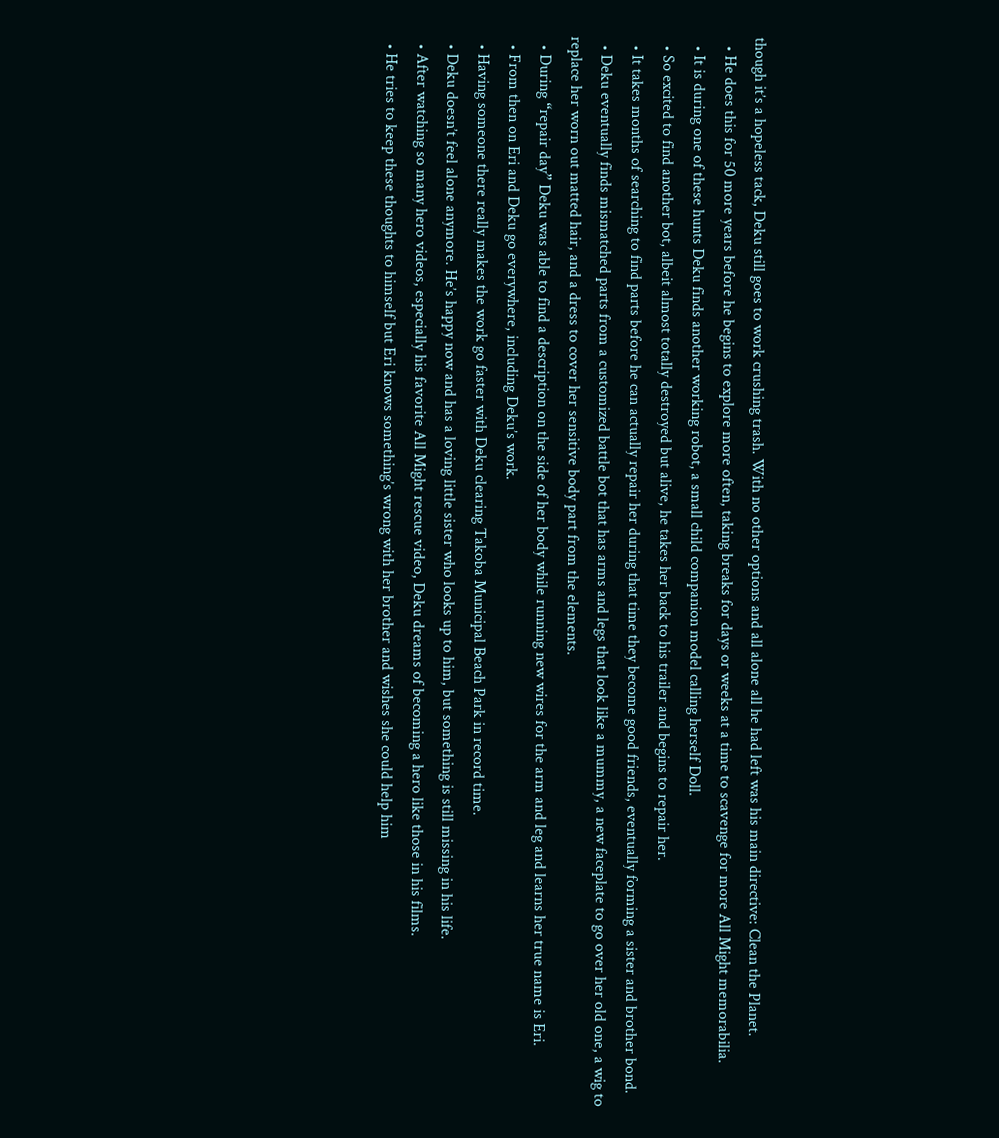though it’s a hopeless tack, Deku still goes to work crushing trash. With no other options and all alone all he had left was his main directive: Clean the Planet.
  • He does this for 50 more years before he begins to explore more often, taking breaks for days or weeks at a time to scavenge for more All Might memorabilia.
  • It is during one of these hunts Deku finds another working robot, a small child companion model calling herself Doll.
  • So excited to find another bot, albeit almost totally destroyed but alive, he takes her back to his trailer and begins to repair her.
  • It takes months of searching to find parts before he can actually repair her during that time they become good friends, eventually forming a sister and brother bond.
  • Deku eventually finds mismatched parts from a customized battle bot that has arms and legs that look like a mummy, a new faceplate to go over her old one, a wig to replace her worn out matted hair, and a dress to cover her sensitive body part from the elements.
  • During “repair day” Deku was able to find a description on the side of her body while running new wires for the arm and leg and learns her true name is Eri.
  • From then on Eri and Deku go everywhere, including Deku’s work.
  • Having someone there really makes the work go faster with Deku clearing Takoba Municipal Beach Park in record time.
  • Deku doesn’t feel alone anymore. He’s happy now and has a loving little sister who looks up to him, but something is still missing in his life.
  • After watching so many hero videos, especially his favorite All Might rescue video, Deku dreams of becoming a hero like those in his films.
  • He tries to keep these thoughts to himself but Eri knows something’s wrong with her brother and wishes she could help him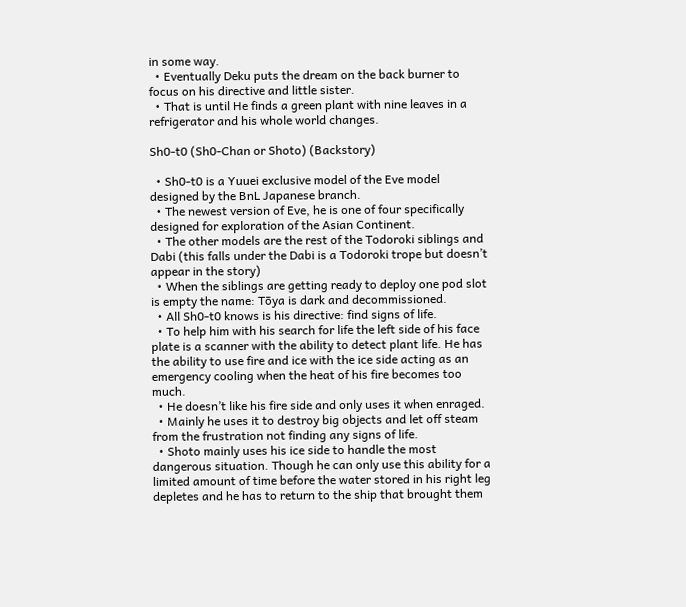in some way.
  • Eventually Deku puts the dream on the back burner to focus on his directive and little sister.
  • That is until He finds a green plant with nine leaves in a refrigerator and his whole world changes.

Sh0-t0 (Sh0-Chan or Shoto) (Backstory)

  • Sh0-t0 is a Yuuei exclusive model of the Eve model designed by the BnL Japanese branch.
  • The newest version of Eve, he is one of four specifically designed for exploration of the Asian Continent.
  • The other models are the rest of the Todoroki siblings and Dabi (this falls under the Dabi is a Todoroki trope but doesn’t appear in the story)
  • When the siblings are getting ready to deploy one pod slot is empty the name: Tōya is dark and decommissioned.
  • All Sh0-t0 knows is his directive: find signs of life.
  • To help him with his search for life the left side of his face plate is a scanner with the ability to detect plant life. He has the ability to use fire and ice with the ice side acting as an emergency cooling when the heat of his fire becomes too much.
  • He doesn’t like his fire side and only uses it when enraged.
  • Mainly he uses it to destroy big objects and let off steam from the frustration not finding any signs of life.
  • Shoto mainly uses his ice side to handle the most dangerous situation. Though he can only use this ability for a limited amount of time before the water stored in his right leg depletes and he has to return to the ship that brought them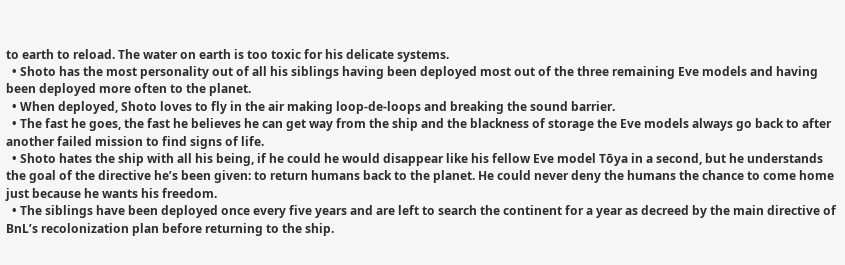to earth to reload. The water on earth is too toxic for his delicate systems.
  • Shoto has the most personality out of all his siblings having been deployed most out of the three remaining Eve models and having been deployed more often to the planet.
  • When deployed, Shoto loves to fly in the air making loop-de-loops and breaking the sound barrier.
  • The fast he goes, the fast he believes he can get way from the ship and the blackness of storage the Eve models always go back to after another failed mission to find signs of life.
  • Shoto hates the ship with all his being, if he could he would disappear like his fellow Eve model Tōya in a second, but he understands the goal of the directive he’s been given: to return humans back to the planet. He could never deny the humans the chance to come home just because he wants his freedom.
  • The siblings have been deployed once every five years and are left to search the continent for a year as decreed by the main directive of BnL’s recolonization plan before returning to the ship.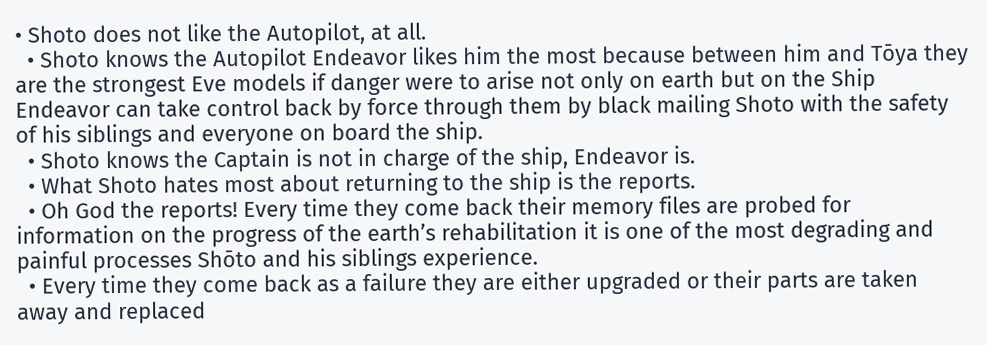• Shoto does not like the Autopilot, at all.
  • Shoto knows the Autopilot Endeavor likes him the most because between him and Tōya they are the strongest Eve models if danger were to arise not only on earth but on the Ship Endeavor can take control back by force through them by black mailing Shoto with the safety of his siblings and everyone on board the ship.
  • Shoto knows the Captain is not in charge of the ship, Endeavor is.
  • What Shoto hates most about returning to the ship is the reports.
  • Oh God the reports! Every time they come back their memory files are probed for information on the progress of the earth’s rehabilitation it is one of the most degrading and painful processes Shōto and his siblings experience.
  • Every time they come back as a failure they are either upgraded or their parts are taken away and replaced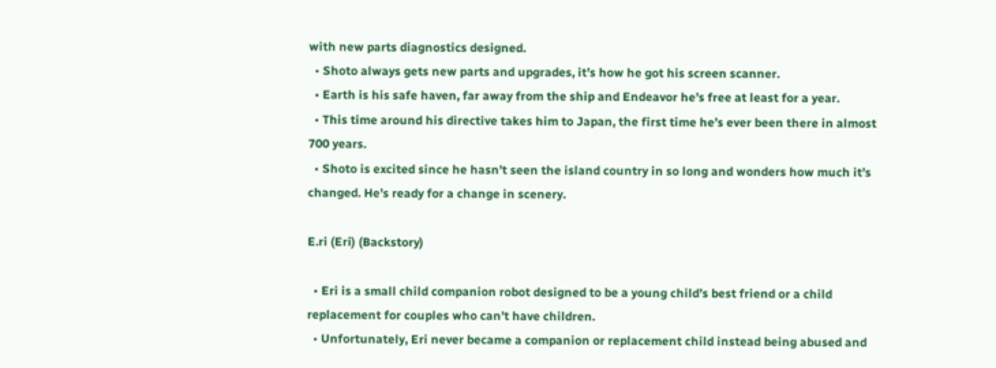with new parts diagnostics designed.
  • Shoto always gets new parts and upgrades, it’s how he got his screen scanner.
  • Earth is his safe haven, far away from the ship and Endeavor he’s free at least for a year.
  • This time around his directive takes him to Japan, the first time he’s ever been there in almost 700 years.
  • Shoto is excited since he hasn’t seen the island country in so long and wonders how much it’s changed. He’s ready for a change in scenery.

E.ri (Eri) (Backstory)

  • Eri is a small child companion robot designed to be a young child’s best friend or a child replacement for couples who can’t have children.
  • Unfortunately, Eri never became a companion or replacement child instead being abused and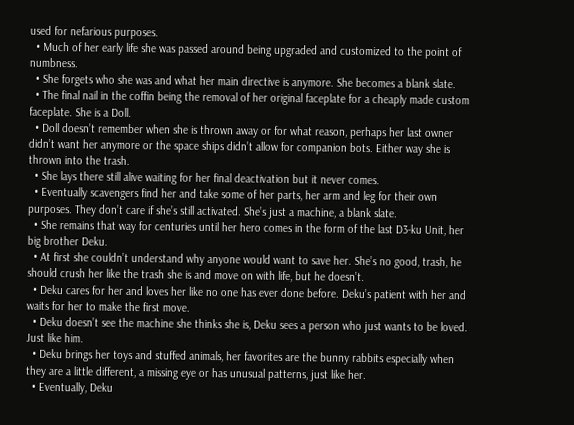used for nefarious purposes.
  • Much of her early life she was passed around being upgraded and customized to the point of numbness.
  • She forgets who she was and what her main directive is anymore. She becomes a blank slate.
  • The final nail in the coffin being the removal of her original faceplate for a cheaply made custom faceplate. She is a Doll.
  • Doll doesn’t remember when she is thrown away or for what reason, perhaps her last owner didn’t want her anymore or the space ships didn’t allow for companion bots. Either way she is thrown into the trash.
  • She lays there still alive waiting for her final deactivation but it never comes.
  • Eventually scavengers find her and take some of her parts, her arm and leg for their own purposes. They don’t care if she’s still activated. She’s just a machine, a blank slate.
  • She remains that way for centuries until her hero comes in the form of the last D3-ku Unit, her big brother Deku.
  • At first she couldn’t understand why anyone would want to save her. She’s no good, trash, he should crush her like the trash she is and move on with life, but he doesn’t.
  • Deku cares for her and loves her like no one has ever done before. Deku’s patient with her and waits for her to make the first move.
  • Deku doesn’t see the machine she thinks she is, Deku sees a person who just wants to be loved. Just like him.
  • Deku brings her toys and stuffed animals, her favorites are the bunny rabbits especially when they are a little different, a missing eye or has unusual patterns, just like her.
  • Eventually, Deku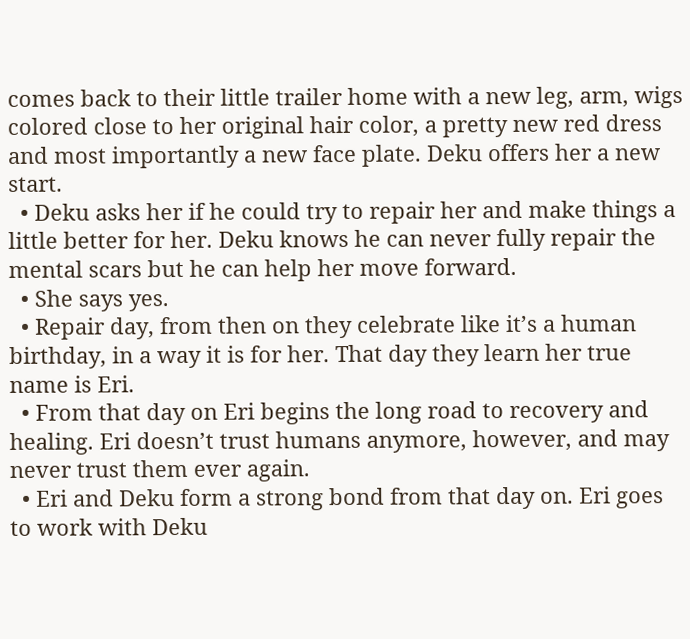comes back to their little trailer home with a new leg, arm, wigs colored close to her original hair color, a pretty new red dress and most importantly a new face plate. Deku offers her a new start.
  • Deku asks her if he could try to repair her and make things a little better for her. Deku knows he can never fully repair the mental scars but he can help her move forward.
  • She says yes.
  • Repair day, from then on they celebrate like it’s a human birthday, in a way it is for her. That day they learn her true name is Eri.
  • From that day on Eri begins the long road to recovery and healing. Eri doesn’t trust humans anymore, however, and may never trust them ever again.
  • Eri and Deku form a strong bond from that day on. Eri goes to work with Deku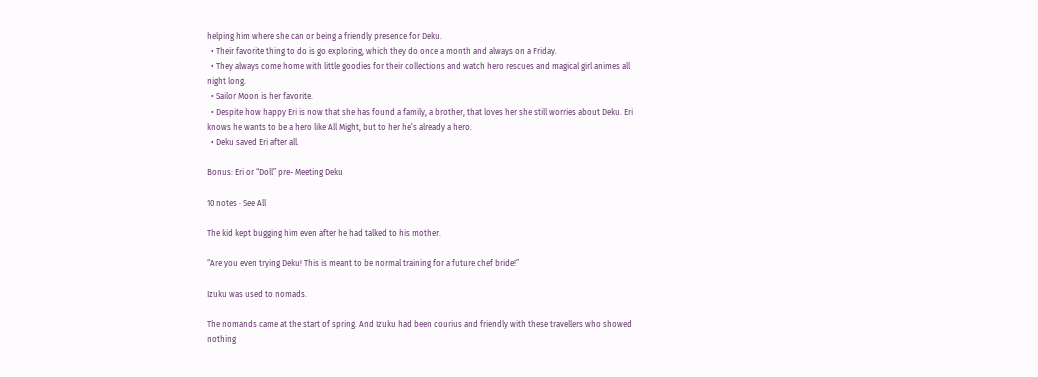helping him where she can or being a friendly presence for Deku.
  • Their favorite thing to do is go exploring, which they do once a month and always on a Friday.
  • They always come home with little goodies for their collections and watch hero rescues and magical girl animes all night long.
  • Sailor Moon is her favorite.
  • Despite how happy Eri is now that she has found a family, a brother, that loves her she still worries about Deku. Eri knows he wants to be a hero like All Might, but to her he’s already a hero.
  • Deku saved Eri after all.

Bonus: Eri or “Doll” pre- Meeting Deku

10 notes · See All

The kid kept bugging him even after he had talked to his mother.

“Are you even trying Deku! This is meant to be normal training for a future chef bride!”

Izuku was used to nomads.

The nomands came at the start of spring. And Izuku had been courius and friendly with these travellers who showed nothing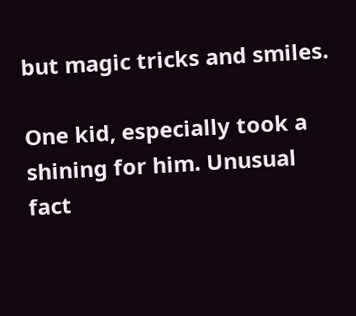but magic tricks and smiles.

One kid, especially took a shining for him. Unusual fact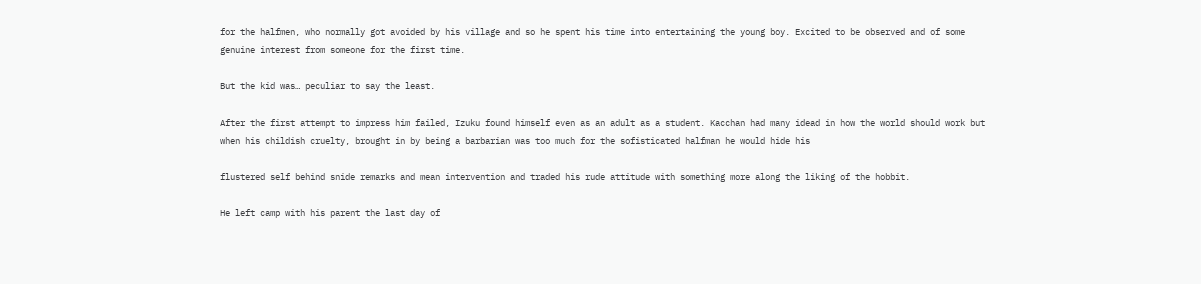for the halfmen, who normally got avoided by his village and so he spent his time into entertaining the young boy. Excited to be observed and of some genuine interest from someone for the first time.

But the kid was… peculiar to say the least.

After the first attempt to impress him failed, Izuku found himself even as an adult as a student. Kacchan had many idead in how the world should work but when his childish cruelty, brought in by being a barbarian was too much for the sofisticated halfman he would hide his

flustered self behind snide remarks and mean intervention and traded his rude attitude with something more along the liking of the hobbit.

He left camp with his parent the last day of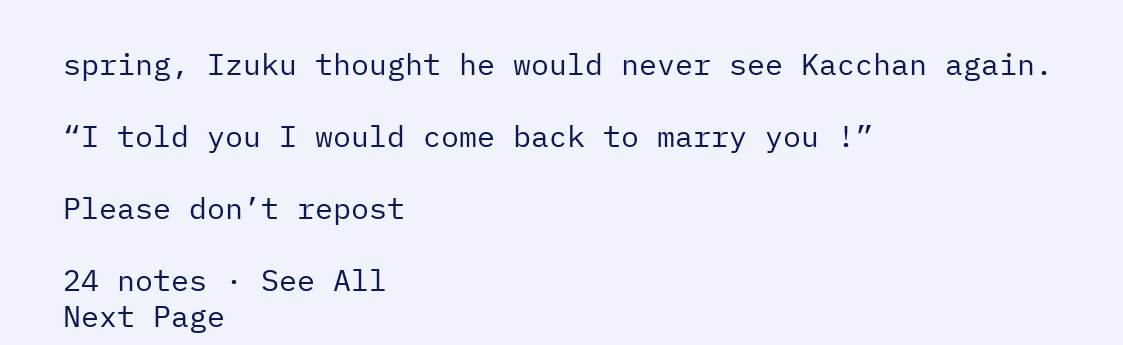spring, Izuku thought he would never see Kacchan again.

“I told you I would come back to marry you !”

Please don’t repost

24 notes · See All
Next Page